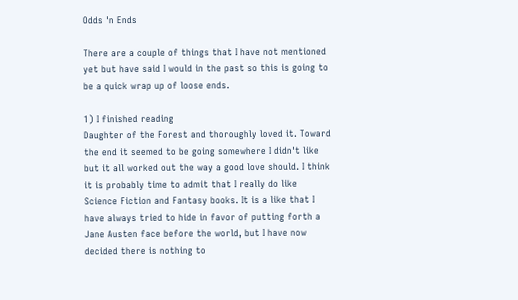Odds 'n Ends

There are a couple of things that I have not mentioned yet but have said I would in the past so this is going to be a quick wrap up of loose ends.

1) I finished reading
Daughter of the Forest and thoroughly loved it. Toward the end it seemed to be going somewhere I didn't like but it all worked out the way a good love should. I think it is probably time to admit that I really do like Science Fiction and Fantasy books. It is a like that I have always tried to hide in favor of putting forth a Jane Austen face before the world, but I have now decided there is nothing to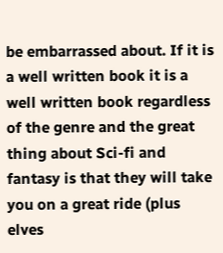be embarrassed about. If it is a well written book it is a well written book regardless of the genre and the great thing about Sci-fi and fantasy is that they will take you on a great ride (plus elves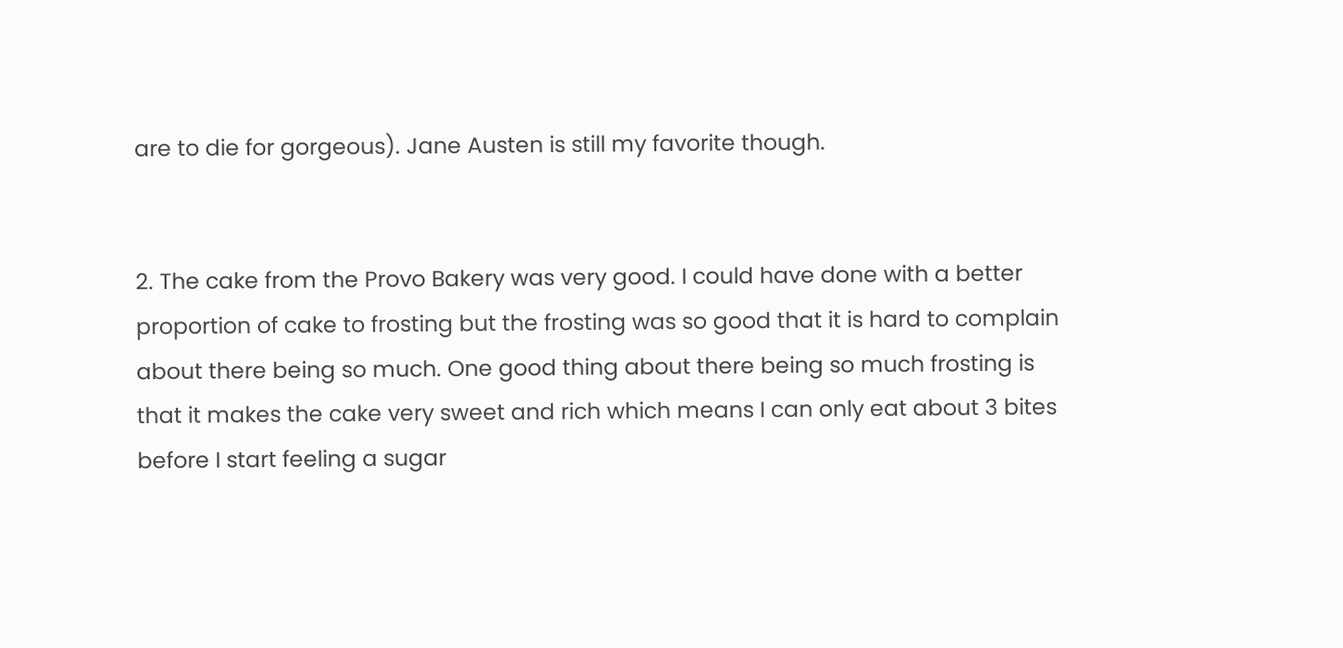are to die for gorgeous). Jane Austen is still my favorite though.


2. The cake from the Provo Bakery was very good. I could have done with a better proportion of cake to frosting but the frosting was so good that it is hard to complain about there being so much. One good thing about there being so much frosting is that it makes the cake very sweet and rich which means I can only eat about 3 bites before I start feeling a sugar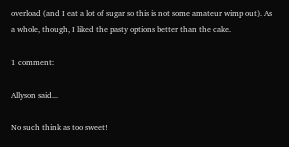overload (and I eat a lot of sugar so this is not some amateur wimp out). As a whole, though, I liked the pasty options better than the cake.

1 comment:

Allyson said...

No such think as too sweet!